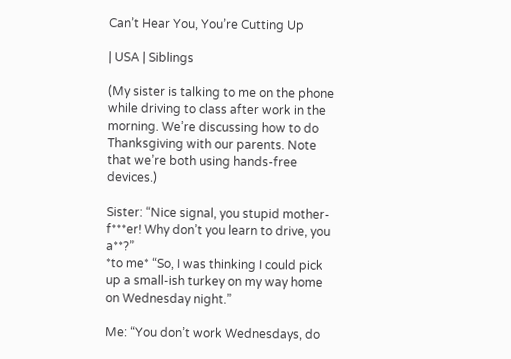Can’t Hear You, You’re Cutting Up

| USA | Siblings

(My sister is talking to me on the phone while driving to class after work in the morning. We’re discussing how to do Thanksgiving with our parents. Note that we’re both using hands-free devices.)

Sister: “Nice signal, you stupid mother-f***er! Why don’t you learn to drive, you a**?”
*to me* “So, I was thinking I could pick up a small-ish turkey on my way home on Wednesday night.”

Me: “You don’t work Wednesdays, do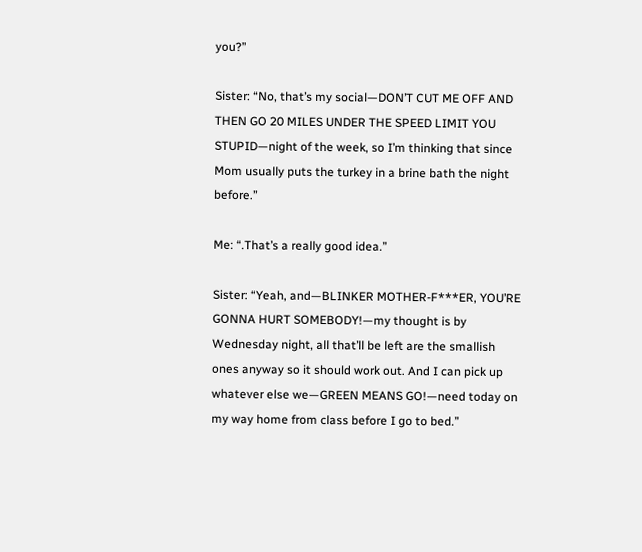you?”

Sister: “No, that’s my social—DON’T CUT ME OFF AND THEN GO 20 MILES UNDER THE SPEED LIMIT YOU STUPID—night of the week, so I’m thinking that since Mom usually puts the turkey in a brine bath the night before.”

Me: “.That’s a really good idea.”

Sister: “Yeah, and—BLINKER MOTHER-F***ER, YOU’RE GONNA HURT SOMEBODY!—my thought is by Wednesday night, all that’ll be left are the smallish ones anyway so it should work out. And I can pick up whatever else we—GREEN MEANS GO!—need today on my way home from class before I go to bed.”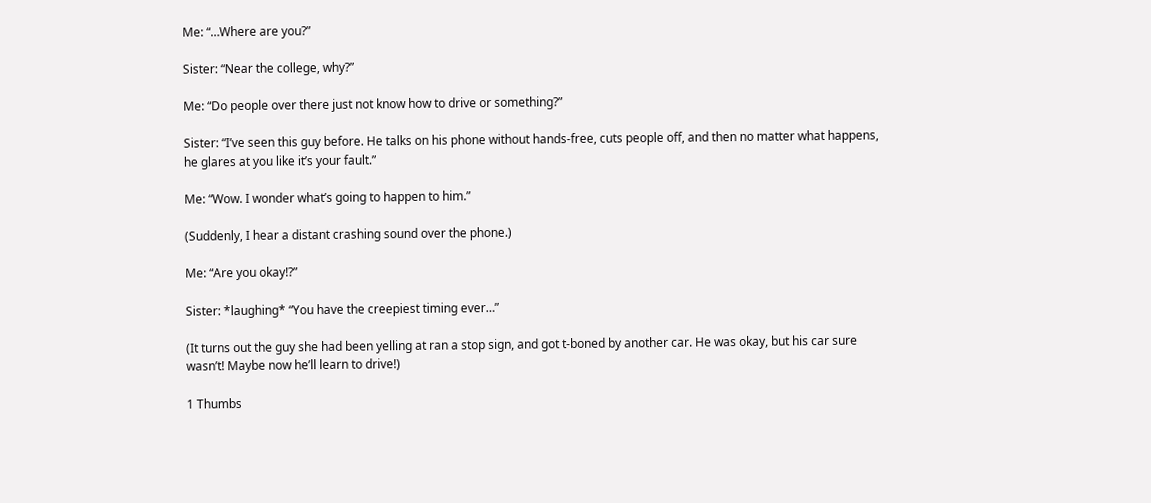Me: “…Where are you?”

Sister: “Near the college, why?”

Me: “Do people over there just not know how to drive or something?”

Sister: “I’ve seen this guy before. He talks on his phone without hands-free, cuts people off, and then no matter what happens, he glares at you like it’s your fault.”

Me: “Wow. I wonder what’s going to happen to him.”

(Suddenly, I hear a distant crashing sound over the phone.)

Me: “Are you okay!?”

Sister: *laughing* “You have the creepiest timing ever…”

(It turns out the guy she had been yelling at ran a stop sign, and got t-boned by another car. He was okay, but his car sure wasn’t! Maybe now he’ll learn to drive!)

1 Thumbs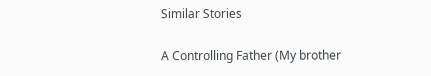Similar Stories

A Controlling Father (My brother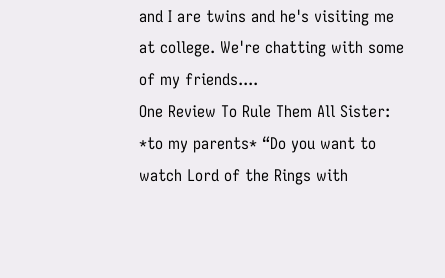and I are twins and he's visiting me at college. We're chatting with some of my friends....
One Review To Rule Them All Sister: *to my parents* “Do you want to watch Lord of the Rings with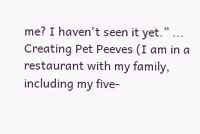me? I haven't seen it yet.” ...
Creating Pet Peeves (I am in a restaurant with my family, including my five-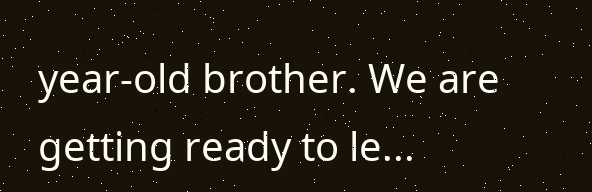year-old brother. We are getting ready to le...